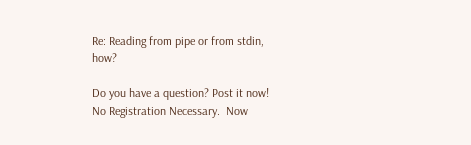Re: Reading from pipe or from stdin, how?

Do you have a question? Post it now! No Registration Necessary.  Now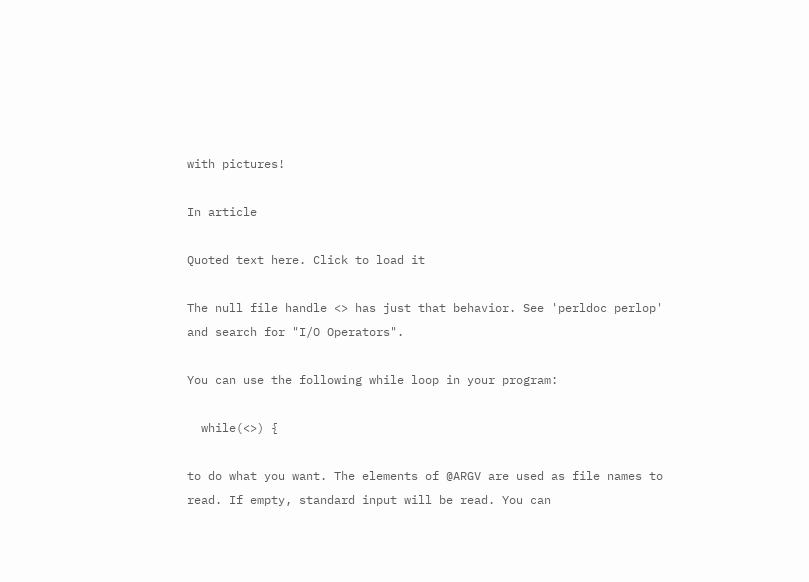with pictures!

In article

Quoted text here. Click to load it

The null file handle <> has just that behavior. See 'perldoc perlop'
and search for "I/O Operators".

You can use the following while loop in your program:

  while(<>) {

to do what you want. The elements of @ARGV are used as file names to
read. If empty, standard input will be read. You can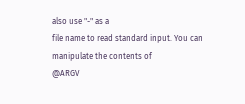also use "-" as a
file name to read standard input. You can manipulate the contents of
@ARGV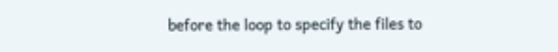before the loop to specify the files to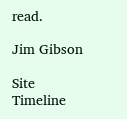read.

Jim Gibson

Site Timeline